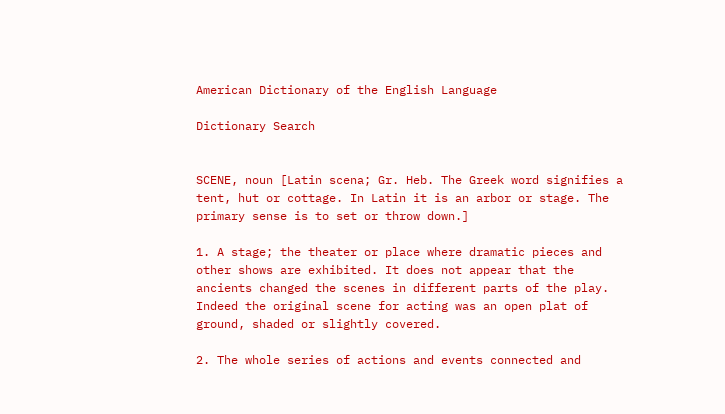American Dictionary of the English Language

Dictionary Search


SCENE, noun [Latin scena; Gr. Heb. The Greek word signifies a tent, hut or cottage. In Latin it is an arbor or stage. The primary sense is to set or throw down.]

1. A stage; the theater or place where dramatic pieces and other shows are exhibited. It does not appear that the ancients changed the scenes in different parts of the play. Indeed the original scene for acting was an open plat of ground, shaded or slightly covered.

2. The whole series of actions and events connected and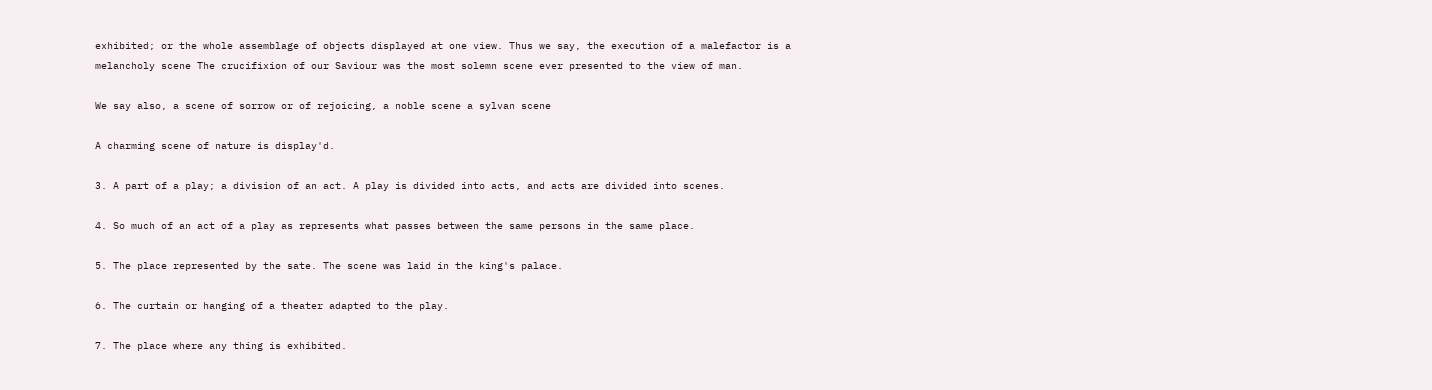exhibited; or the whole assemblage of objects displayed at one view. Thus we say, the execution of a malefactor is a melancholy scene The crucifixion of our Saviour was the most solemn scene ever presented to the view of man.

We say also, a scene of sorrow or of rejoicing, a noble scene a sylvan scene

A charming scene of nature is display'd.

3. A part of a play; a division of an act. A play is divided into acts, and acts are divided into scenes.

4. So much of an act of a play as represents what passes between the same persons in the same place.

5. The place represented by the sate. The scene was laid in the king's palace.

6. The curtain or hanging of a theater adapted to the play.

7. The place where any thing is exhibited.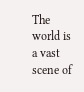The world is a vast scene of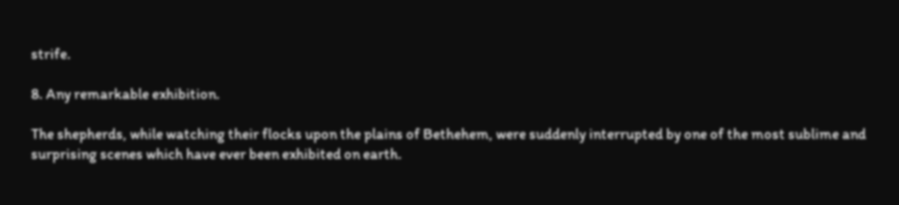strife.

8. Any remarkable exhibition.

The shepherds, while watching their flocks upon the plains of Bethehem, were suddenly interrupted by one of the most sublime and surprising scenes which have ever been exhibited on earth.